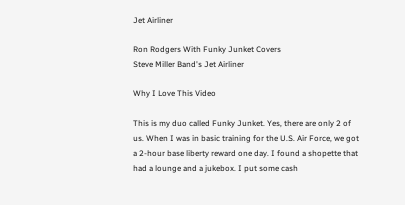Jet Airliner

Ron Rodgers With Funky Junket Covers
Steve Miller Band's Jet Airliner

Why I Love This Video

This is my duo called Funky Junket. Yes, there are only 2 of us. When I was in basic training for the U.S. Air Force, we got a 2-hour base liberty reward one day. I found a shopette that had a lounge and a jukebox. I put some cash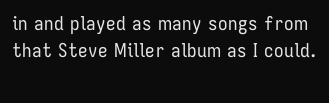in and played as many songs from that Steve Miller album as I could.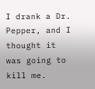I drank a Dr. Pepper, and I thought it was going to kill me.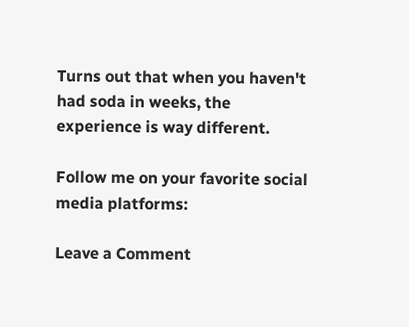Turns out that when you haven't had soda in weeks, the experience is way different.

Follow me on your favorite social media platforms:

Leave a Comment